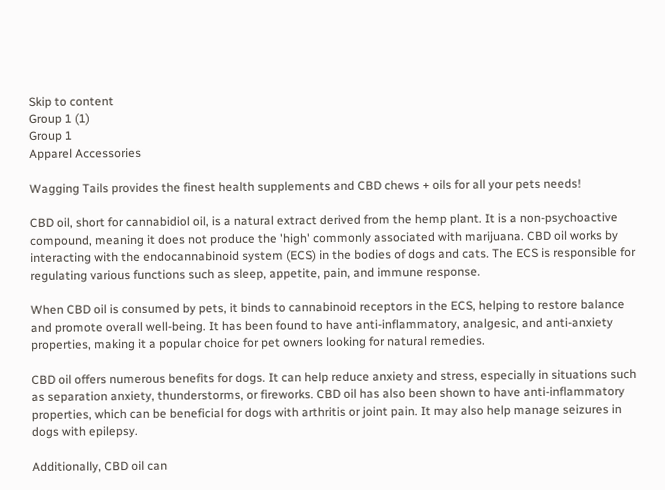Skip to content
Group 1 (1)
Group 1
Apparel Accessories

Wagging Tails provides the finest health supplements and CBD chews + oils for all your pets needs!

CBD oil, short for cannabidiol oil, is a natural extract derived from the hemp plant. It is a non-psychoactive compound, meaning it does not produce the 'high' commonly associated with marijuana. CBD oil works by interacting with the endocannabinoid system (ECS) in the bodies of dogs and cats. The ECS is responsible for regulating various functions such as sleep, appetite, pain, and immune response.

When CBD oil is consumed by pets, it binds to cannabinoid receptors in the ECS, helping to restore balance and promote overall well-being. It has been found to have anti-inflammatory, analgesic, and anti-anxiety properties, making it a popular choice for pet owners looking for natural remedies.

CBD oil offers numerous benefits for dogs. It can help reduce anxiety and stress, especially in situations such as separation anxiety, thunderstorms, or fireworks. CBD oil has also been shown to have anti-inflammatory properties, which can be beneficial for dogs with arthritis or joint pain. It may also help manage seizures in dogs with epilepsy.

Additionally, CBD oil can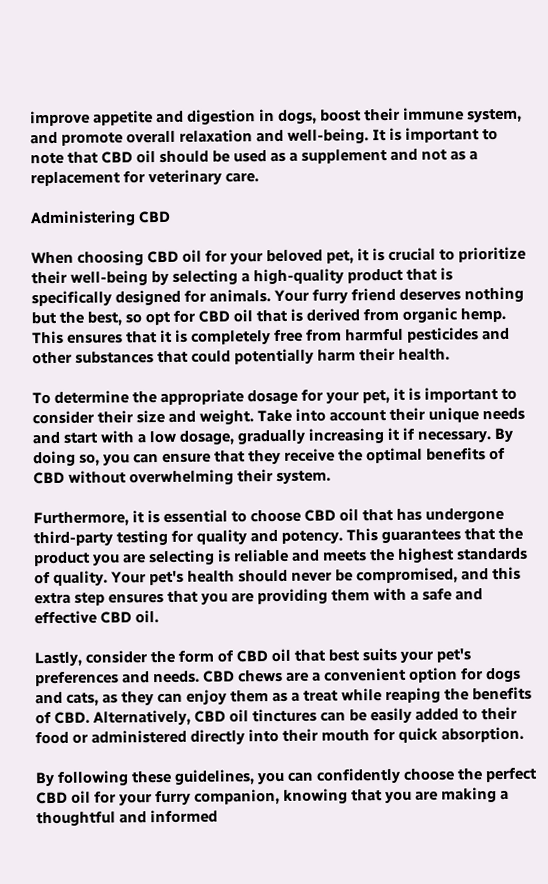improve appetite and digestion in dogs, boost their immune system, and promote overall relaxation and well-being. It is important to note that CBD oil should be used as a supplement and not as a replacement for veterinary care.

Administering CBD

When choosing CBD oil for your beloved pet, it is crucial to prioritize their well-being by selecting a high-quality product that is specifically designed for animals. Your furry friend deserves nothing but the best, so opt for CBD oil that is derived from organic hemp. This ensures that it is completely free from harmful pesticides and other substances that could potentially harm their health.

To determine the appropriate dosage for your pet, it is important to consider their size and weight. Take into account their unique needs and start with a low dosage, gradually increasing it if necessary. By doing so, you can ensure that they receive the optimal benefits of CBD without overwhelming their system.

Furthermore, it is essential to choose CBD oil that has undergone third-party testing for quality and potency. This guarantees that the product you are selecting is reliable and meets the highest standards of quality. Your pet's health should never be compromised, and this extra step ensures that you are providing them with a safe and effective CBD oil.

Lastly, consider the form of CBD oil that best suits your pet's preferences and needs. CBD chews are a convenient option for dogs and cats, as they can enjoy them as a treat while reaping the benefits of CBD. Alternatively, CBD oil tinctures can be easily added to their food or administered directly into their mouth for quick absorption.

By following these guidelines, you can confidently choose the perfect CBD oil for your furry companion, knowing that you are making a thoughtful and informed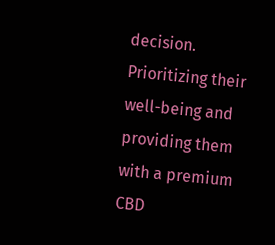decision. Prioritizing their well-being and providing them with a premium CBD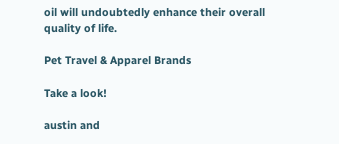oil will undoubtedly enhance their overall quality of life.

Pet Travel & Apparel Brands

Take a look!

austin and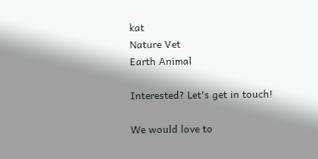kat
Nature Vet
Earth Animal

Interested? Let's get in touch!

We would love to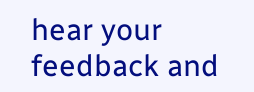hear your feedback and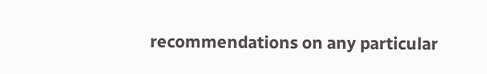recommendations on any particular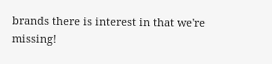brands there is interest in that we're missing!